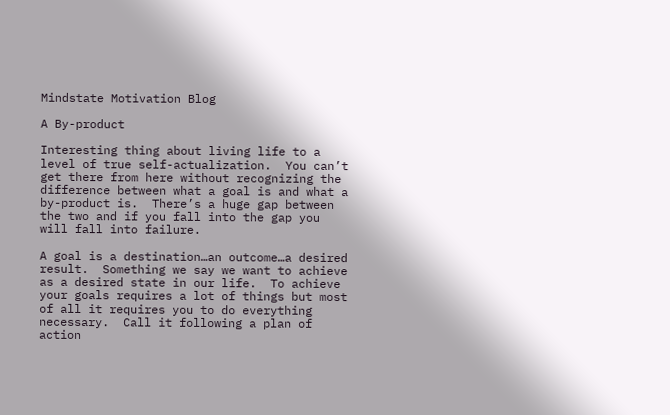Mindstate Motivation Blog

A By-product

Interesting thing about living life to a level of true self-actualization.  You can’t get there from here without recognizing the difference between what a goal is and what a by-product is.  There’s a huge gap between the two and if you fall into the gap you will fall into failure.

A goal is a destination…an outcome…a desired result.  Something we say we want to achieve as a desired state in our life.  To achieve your goals requires a lot of things but most of all it requires you to do everything necessary.  Call it following a plan of action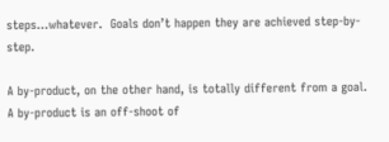steps…whatever.  Goals don’t happen they are achieved step-by-step.

A by-product, on the other hand, is totally different from a goal.  A by-product is an off-shoot of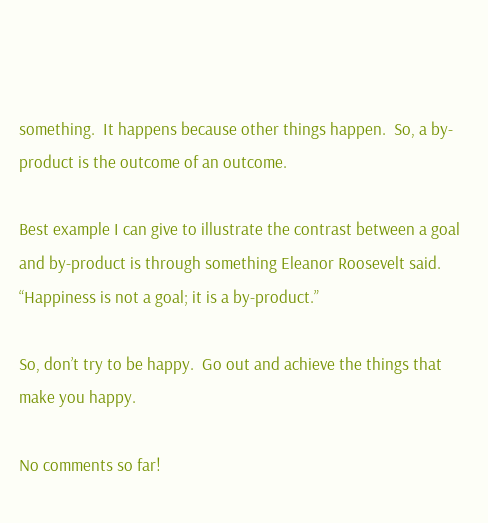something.  It happens because other things happen.  So, a by-product is the outcome of an outcome.

Best example I can give to illustrate the contrast between a goal and by-product is through something Eleanor Roosevelt said.  “Happiness is not a goal; it is a by-product.”

So, don’t try to be happy.  Go out and achieve the things that make you happy.

No comments so far!